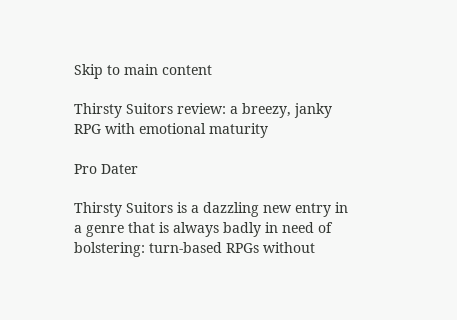Skip to main content

Thirsty Suitors review: a breezy, janky RPG with emotional maturity

Pro Dater

Thirsty Suitors is a dazzling new entry in a genre that is always badly in need of bolstering: turn-based RPGs without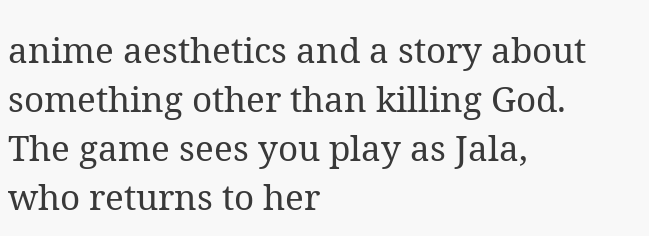anime aesthetics and a story about something other than killing God. The game sees you play as Jala, who returns to her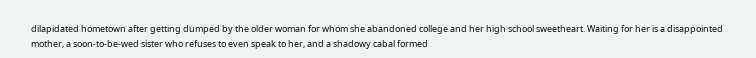dilapidated hometown after getting dumped by the older woman for whom she abandoned college and her high school sweetheart. Waiting for her is a disappointed mother, a soon-to-be-wed sister who refuses to even speak to her, and a shadowy cabal formed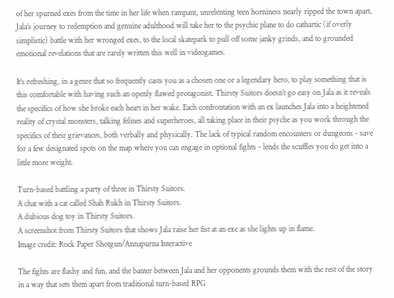of her spurned exes from the time in her life when rampant, unrelenting teen horniness nearly ripped the town apart. Jala’s journey to redemption and genuine adulthood will take her to the psychic plane to do cathartic (if overly simplistic) battle with her wronged exes, to the local skatepark to pull off some janky grinds, and to grounded emotional revelations that are rarely written this well in videogames.

It’s refreshing, in a genre that so frequently casts you as a chosen one or a legendary hero, to play something that is this comfortable with having such an openly flawed protagonist. Thirsty Suitors doesn’t go easy on Jala as it reveals the specifics of how she broke each heart in her wake. Each confrontation with an ex launches Jala into a heightened reality of crystal monsters, talking felines and superheroes, all taking place in their psyche as you work through the specifics of their grievances, both verbally and physically. The lack of typical random encounters or dungeons - save for a few designated spots on the map where you can engage in optional fights - lends the scuffles you do get into a little more weight.

Turn-based battling a party of three in Thirsty Suitors.
A chat with a cat called Shah Rukh in Thirsty Suitors.
A dubious dog toy in Thirsty Suitors.
A screenshot from Thirsty Suitors that shows Jala raise her fist at an exe as she lights up in flame.
Image credit: Rock Paper Shotgun/Annapurna Interactive

The fights are flashy and fun, and the banter between Jala and her opponents grounds them with the rest of the story in a way that sets them apart from traditional turn-based RPG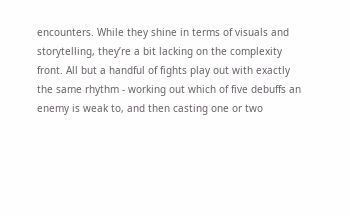encounters. While they shine in terms of visuals and storytelling, they’re a bit lacking on the complexity front. All but a handful of fights play out with exactly the same rhythm - working out which of five debuffs an enemy is weak to, and then casting one or two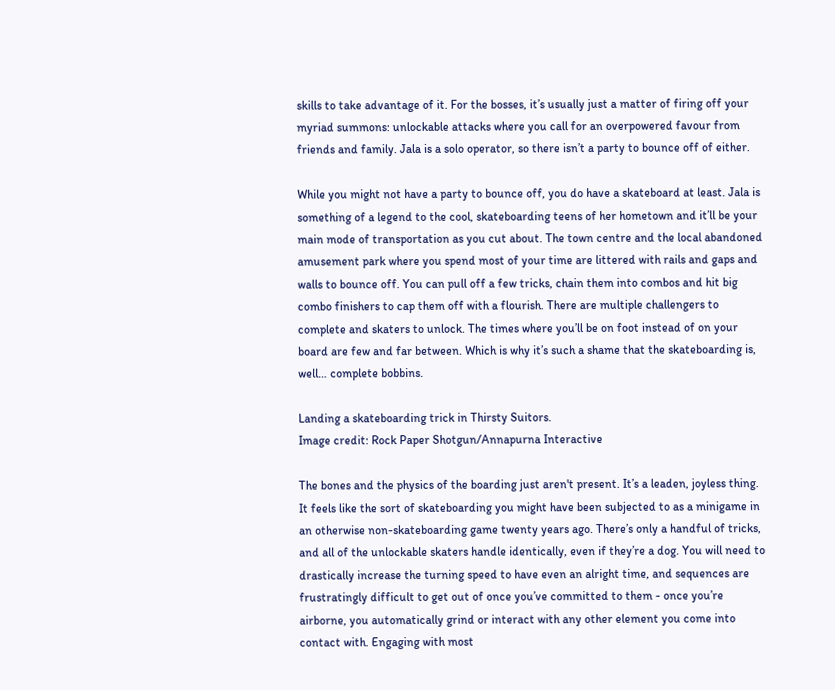skills to take advantage of it. For the bosses, it’s usually just a matter of firing off your myriad summons: unlockable attacks where you call for an overpowered favour from friends and family. Jala is a solo operator, so there isn’t a party to bounce off of either.

While you might not have a party to bounce off, you do have a skateboard at least. Jala is something of a legend to the cool, skateboarding teens of her hometown and it’ll be your main mode of transportation as you cut about. The town centre and the local abandoned amusement park where you spend most of your time are littered with rails and gaps and walls to bounce off. You can pull off a few tricks, chain them into combos and hit big combo finishers to cap them off with a flourish. There are multiple challengers to complete and skaters to unlock. The times where you’ll be on foot instead of on your board are few and far between. Which is why it’s such a shame that the skateboarding is, well… complete bobbins.

Landing a skateboarding trick in Thirsty Suitors.
Image credit: Rock Paper Shotgun/Annapurna Interactive

The bones and the physics of the boarding just aren't present. It’s a leaden, joyless thing. It feels like the sort of skateboarding you might have been subjected to as a minigame in an otherwise non-skateboarding game twenty years ago. There’s only a handful of tricks, and all of the unlockable skaters handle identically, even if they’re a dog. You will need to drastically increase the turning speed to have even an alright time, and sequences are frustratingly difficult to get out of once you’ve committed to them - once you’re airborne, you automatically grind or interact with any other element you come into contact with. Engaging with most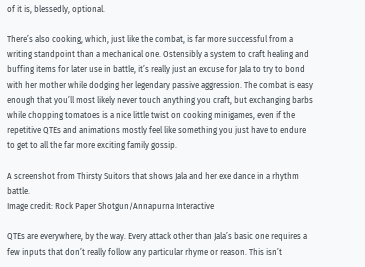of it is, blessedly, optional.

There’s also cooking, which, just like the combat, is far more successful from a writing standpoint than a mechanical one. Ostensibly a system to craft healing and buffing items for later use in battle, it’s really just an excuse for Jala to try to bond with her mother while dodging her legendary passive aggression. The combat is easy enough that you’ll most likely never touch anything you craft, but exchanging barbs while chopping tomatoes is a nice little twist on cooking minigames, even if the repetitive QTEs and animations mostly feel like something you just have to endure to get to all the far more exciting family gossip.

A screenshot from Thirsty Suitors that shows Jala and her exe dance in a rhythm battle.
Image credit: Rock Paper Shotgun/Annapurna Interactive

QTEs are everywhere, by the way. Every attack other than Jala’s basic one requires a few inputs that don’t really follow any particular rhyme or reason. This isn’t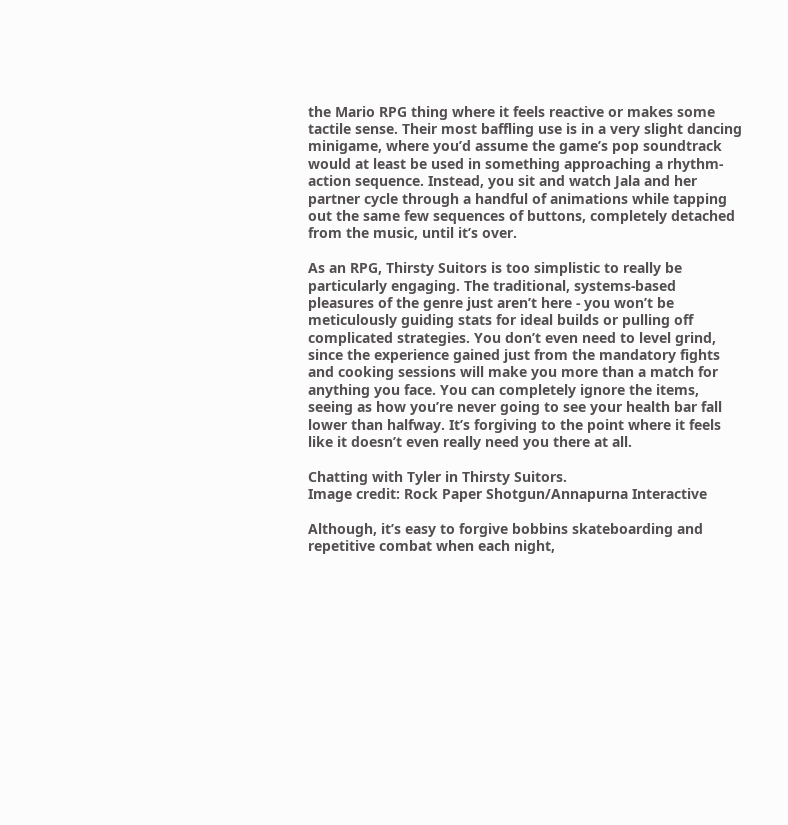the Mario RPG thing where it feels reactive or makes some tactile sense. Their most baffling use is in a very slight dancing minigame, where you’d assume the game’s pop soundtrack would at least be used in something approaching a rhythm-action sequence. Instead, you sit and watch Jala and her partner cycle through a handful of animations while tapping out the same few sequences of buttons, completely detached from the music, until it’s over.

As an RPG, Thirsty Suitors is too simplistic to really be particularly engaging. The traditional, systems-based pleasures of the genre just aren’t here - you won’t be meticulously guiding stats for ideal builds or pulling off complicated strategies. You don’t even need to level grind, since the experience gained just from the mandatory fights and cooking sessions will make you more than a match for anything you face. You can completely ignore the items, seeing as how you’re never going to see your health bar fall lower than halfway. It’s forgiving to the point where it feels like it doesn’t even really need you there at all.

Chatting with Tyler in Thirsty Suitors.
Image credit: Rock Paper Shotgun/Annapurna Interactive

Although, it’s easy to forgive bobbins skateboarding and repetitive combat when each night,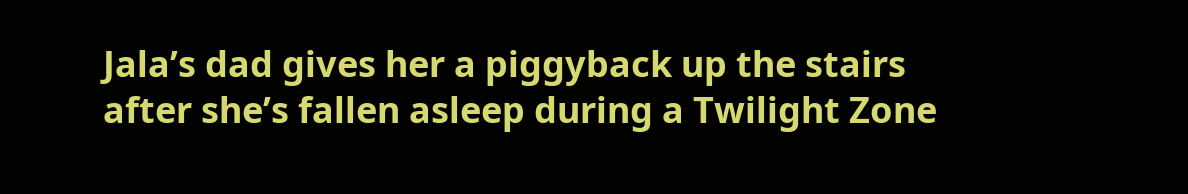Jala’s dad gives her a piggyback up the stairs after she’s fallen asleep during a Twilight Zone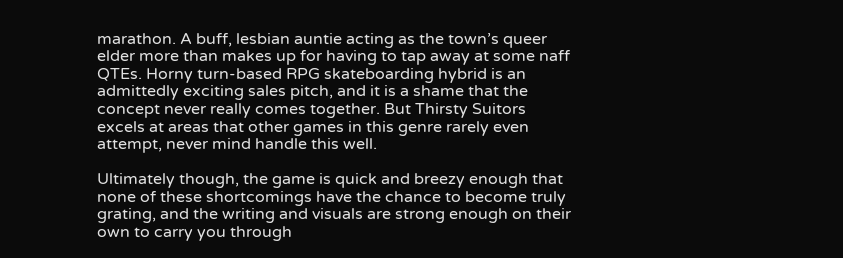marathon. A buff, lesbian auntie acting as the town’s queer elder more than makes up for having to tap away at some naff QTEs. Horny turn-based RPG skateboarding hybrid is an admittedly exciting sales pitch, and it is a shame that the concept never really comes together. But Thirsty Suitors excels at areas that other games in this genre rarely even attempt, never mind handle this well.

Ultimately though, the game is quick and breezy enough that none of these shortcomings have the chance to become truly grating, and the writing and visuals are strong enough on their own to carry you through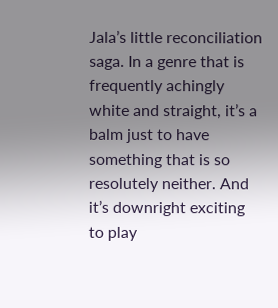Jala’s little reconciliation saga. In a genre that is frequently achingly white and straight, it’s a balm just to have something that is so resolutely neither. And it’s downright exciting to play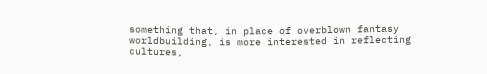something that, in place of overblown fantasy worldbuilding, is more interested in reflecting cultures,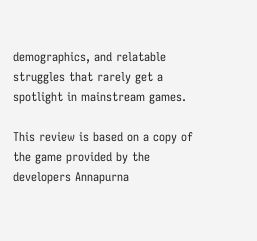demographics, and relatable struggles that rarely get a spotlight in mainstream games.

This review is based on a copy of the game provided by the developers Annapurna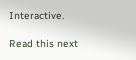Interactive.

Read this next